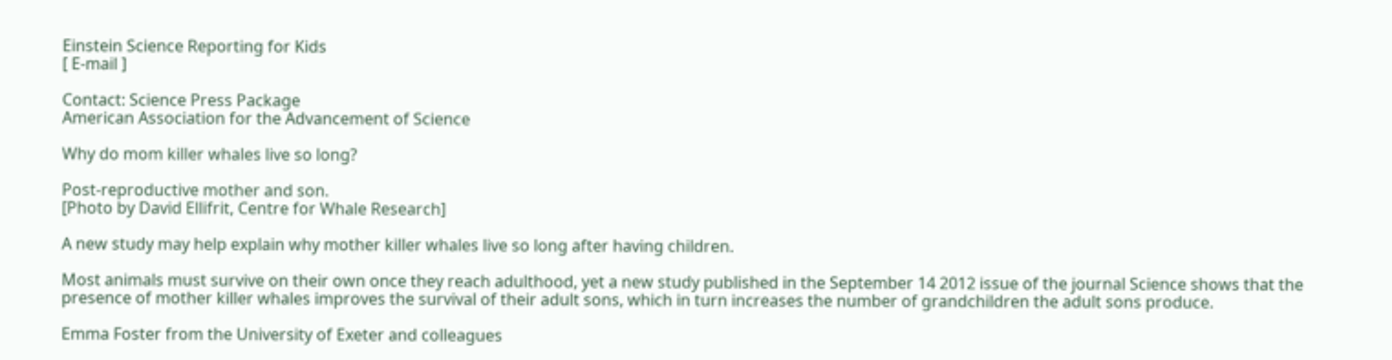Einstein Science Reporting for Kids
[ E-mail ]

Contact: Science Press Package
American Association for the Advancement of Science

Why do mom killer whales live so long?

Post-reproductive mother and son.
[Photo by David Ellifrit, Centre for Whale Research]

A new study may help explain why mother killer whales live so long after having children.

Most animals must survive on their own once they reach adulthood, yet a new study published in the September 14 2012 issue of the journal Science shows that the presence of mother killer whales improves the survival of their adult sons, which in turn increases the number of grandchildren the adult sons produce.

Emma Foster from the University of Exeter and colleagues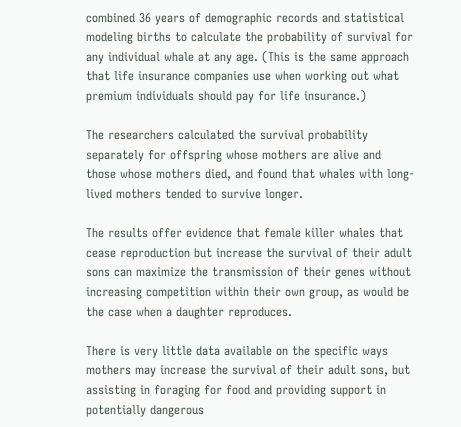combined 36 years of demographic records and statistical modeling births to calculate the probability of survival for any individual whale at any age. (This is the same approach that life insurance companies use when working out what premium individuals should pay for life insurance.)

The researchers calculated the survival probability separately for offspring whose mothers are alive and those whose mothers died, and found that whales with long-lived mothers tended to survive longer.

The results offer evidence that female killer whales that cease reproduction but increase the survival of their adult sons can maximize the transmission of their genes without increasing competition within their own group, as would be the case when a daughter reproduces.

There is very little data available on the specific ways mothers may increase the survival of their adult sons, but assisting in foraging for food and providing support in potentially dangerous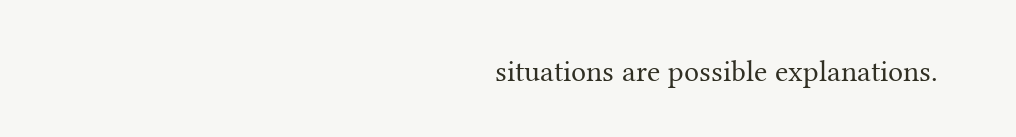situations are possible explanations.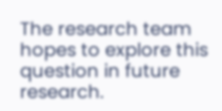The research team hopes to explore this question in future research.